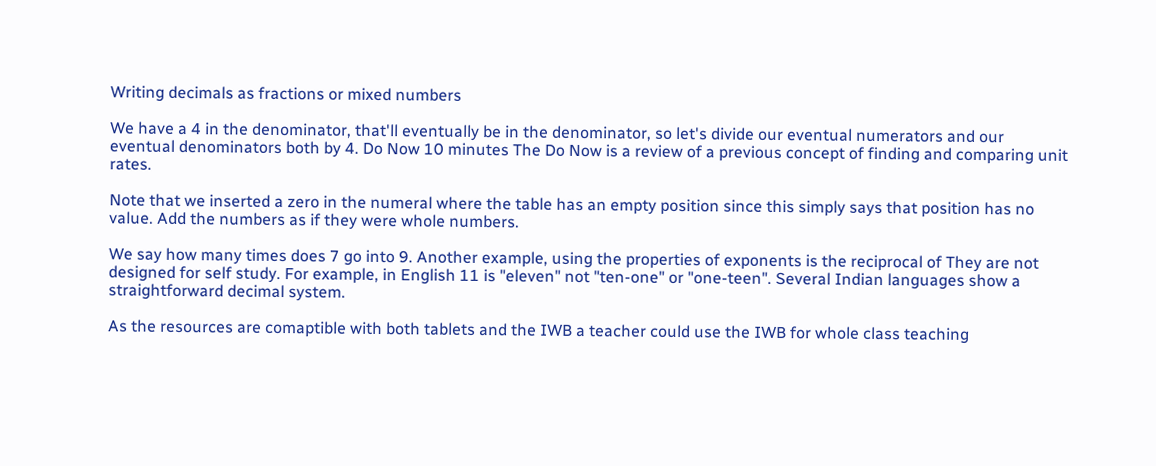Writing decimals as fractions or mixed numbers

We have a 4 in the denominator, that'll eventually be in the denominator, so let's divide our eventual numerators and our eventual denominators both by 4. Do Now 10 minutes The Do Now is a review of a previous concept of finding and comparing unit rates.

Note that we inserted a zero in the numeral where the table has an empty position since this simply says that position has no value. Add the numbers as if they were whole numbers.

We say how many times does 7 go into 9. Another example, using the properties of exponents is the reciprocal of They are not designed for self study. For example, in English 11 is "eleven" not "ten-one" or "one-teen". Several Indian languages show a straightforward decimal system.

As the resources are comaptible with both tablets and the IWB a teacher could use the IWB for whole class teaching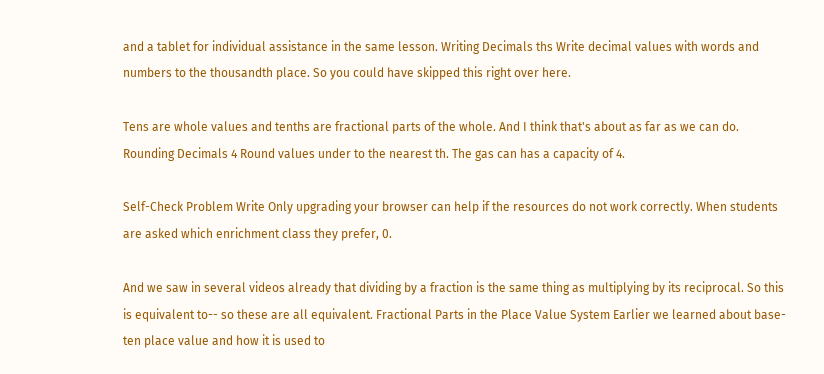and a tablet for individual assistance in the same lesson. Writing Decimals ths Write decimal values with words and numbers to the thousandth place. So you could have skipped this right over here.

Tens are whole values and tenths are fractional parts of the whole. And I think that's about as far as we can do. Rounding Decimals 4 Round values under to the nearest th. The gas can has a capacity of 4.

Self-Check Problem Write Only upgrading your browser can help if the resources do not work correctly. When students are asked which enrichment class they prefer, 0.

And we saw in several videos already that dividing by a fraction is the same thing as multiplying by its reciprocal. So this is equivalent to-- so these are all equivalent. Fractional Parts in the Place Value System Earlier we learned about base-ten place value and how it is used to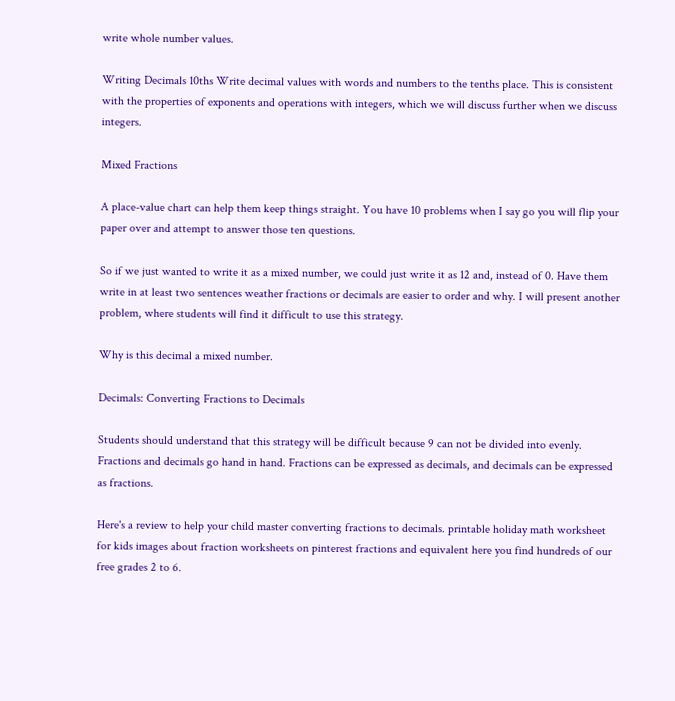write whole number values.

Writing Decimals 10ths Write decimal values with words and numbers to the tenths place. This is consistent with the properties of exponents and operations with integers, which we will discuss further when we discuss integers.

Mixed Fractions

A place-value chart can help them keep things straight. You have 10 problems when I say go you will flip your paper over and attempt to answer those ten questions.

So if we just wanted to write it as a mixed number, we could just write it as 12 and, instead of 0. Have them write in at least two sentences weather fractions or decimals are easier to order and why. I will present another problem, where students will find it difficult to use this strategy.

Why is this decimal a mixed number.

Decimals: Converting Fractions to Decimals

Students should understand that this strategy will be difficult because 9 can not be divided into evenly. Fractions and decimals go hand in hand. Fractions can be expressed as decimals, and decimals can be expressed as fractions.

Here's a review to help your child master converting fractions to decimals. printable holiday math worksheet for kids images about fraction worksheets on pinterest fractions and equivalent here you find hundreds of our free grades 2 to 6.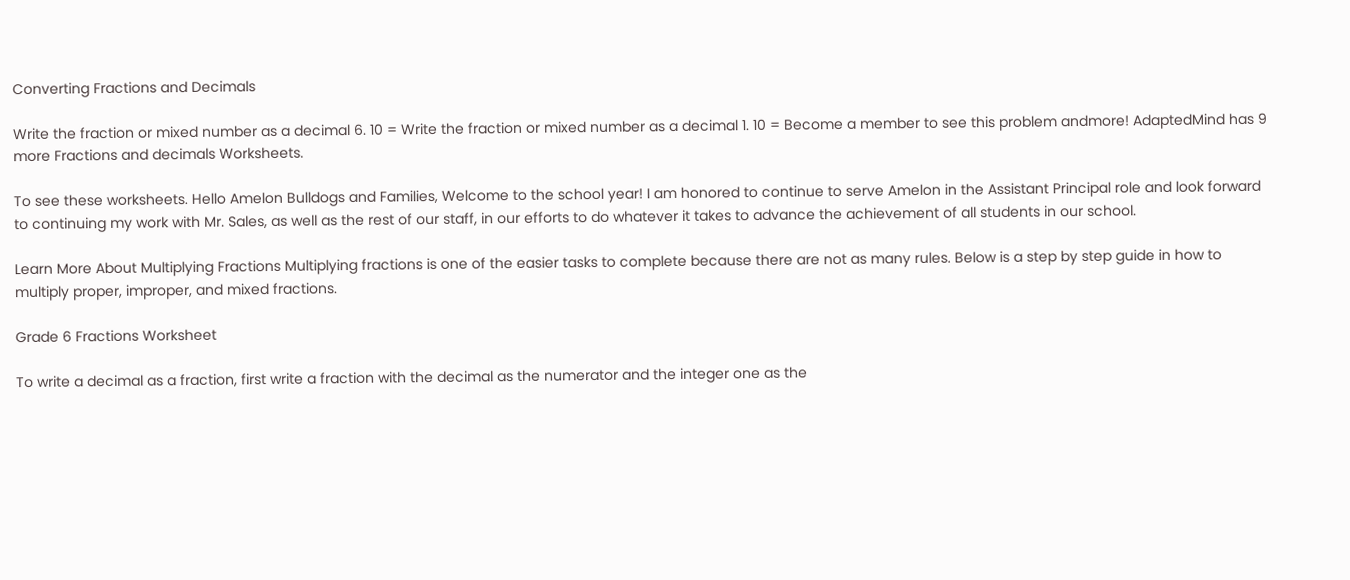Converting Fractions and Decimals

Write the fraction or mixed number as a decimal 6. 10 = Write the fraction or mixed number as a decimal 1. 10 = Become a member to see this problem andmore! AdaptedMind has 9 more Fractions and decimals Worksheets.

To see these worksheets. Hello Amelon Bulldogs and Families, Welcome to the school year! I am honored to continue to serve Amelon in the Assistant Principal role and look forward to continuing my work with Mr. Sales, as well as the rest of our staff, in our efforts to do whatever it takes to advance the achievement of all students in our school.

Learn More About Multiplying Fractions Multiplying fractions is one of the easier tasks to complete because there are not as many rules. Below is a step by step guide in how to multiply proper, improper, and mixed fractions.

Grade 6 Fractions Worksheet

To write a decimal as a fraction, first write a fraction with the decimal as the numerator and the integer one as the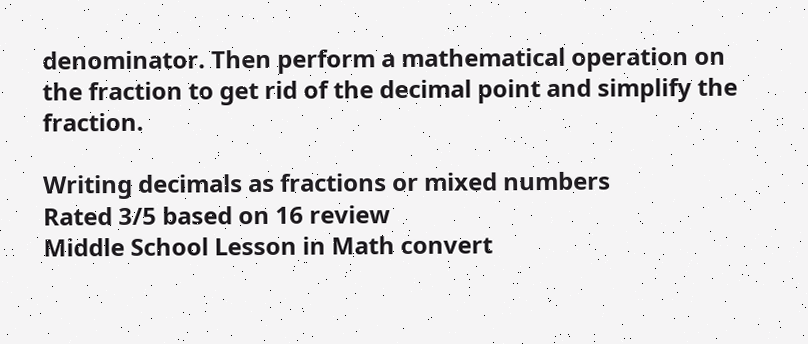denominator. Then perform a mathematical operation on the fraction to get rid of the decimal point and simplify the fraction.

Writing decimals as fractions or mixed numbers
Rated 3/5 based on 16 review
Middle School Lesson in Math convert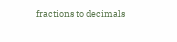fractions to decimals